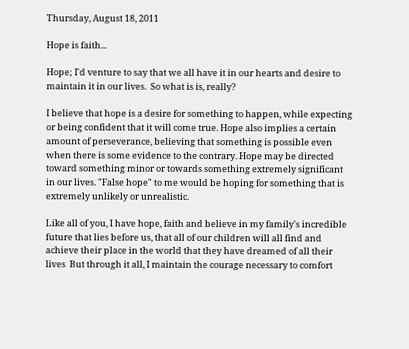Thursday, August 18, 2011

Hope is faith...

Hope; I'd venture to say that we all have it in our hearts and desire to maintain it in our lives.  So what is is, really?

I believe that hope is a desire for something to happen, while expecting or being confident that it will come true. Hope also implies a certain amount of perseverance, believing that something is possible even when there is some evidence to the contrary. Hope may be directed toward something minor or towards something extremely significant in our lives. "False hope" to me would be hoping for something that is extremely unlikely or unrealistic.

Like all of you, I have hope, faith and believe in my family's incredible future that lies before us, that all of our children will all find and achieve their place in the world that they have dreamed of all their lives  But through it all, I maintain the courage necessary to comfort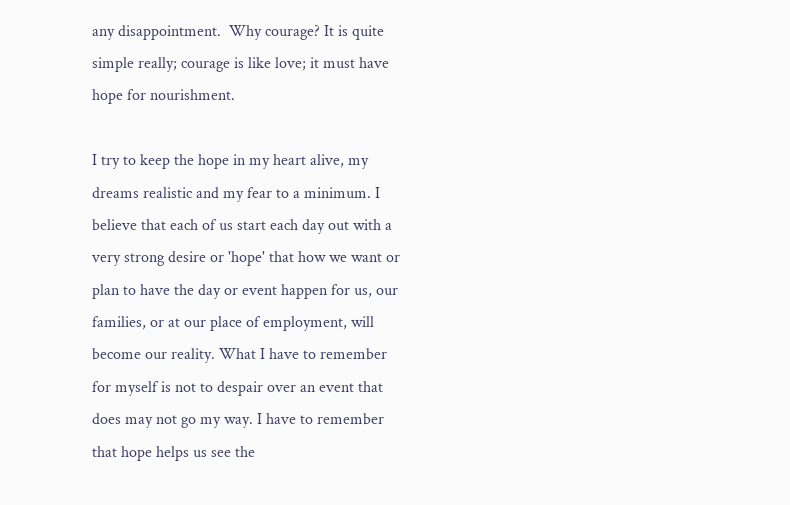any disappointment.  Why courage? It is quite simple really; courage is like love; it must have hope for nourishment.

I try to keep the hope in my heart alive, my dreams realistic and my fear to a minimum. I believe that each of us start each day out with a very strong desire or 'hope' that how we want or plan to have the day or event happen for us, our families, or at our place of employment, will become our reality. What I have to remember for myself is not to despair over an event that does may not go my way. I have to remember that hope helps us see the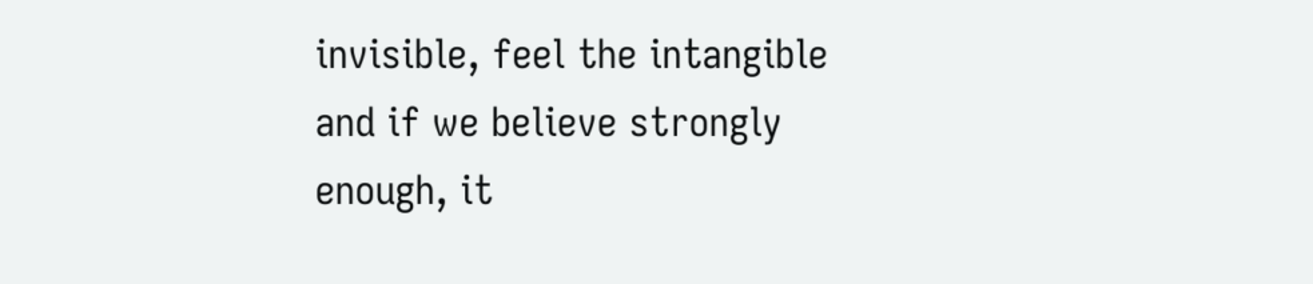invisible, feel the intangible and if we believe strongly enough, it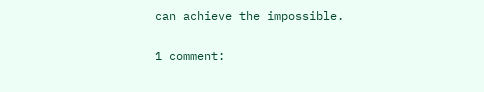can achieve the impossible.

1 comment: